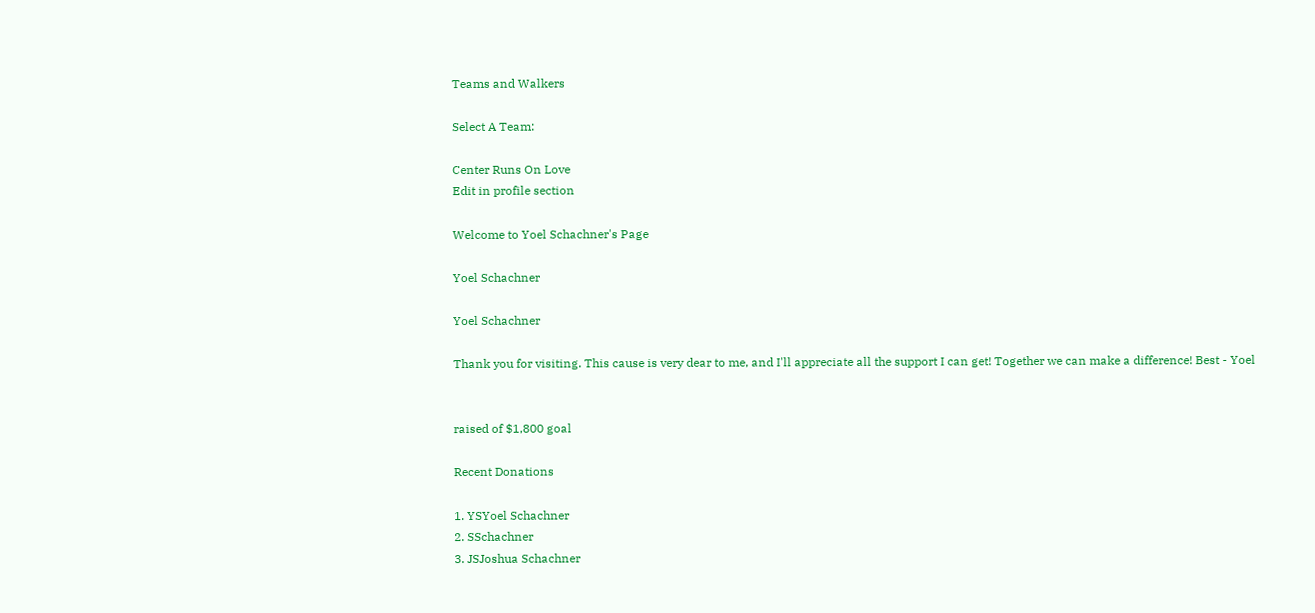Teams and Walkers

Select A Team:

Center Runs On Love
Edit in profile section

Welcome to Yoel Schachner's Page

Yoel Schachner

Yoel Schachner

Thank you for visiting. This cause is very dear to me, and I'll appreciate all the support I can get! Together we can make a difference! Best - Yoel


raised of $1,800 goal

Recent Donations

1. YSYoel Schachner
2. SSchachner
3. JSJoshua Schachner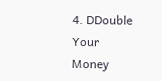4. DDouble Your Money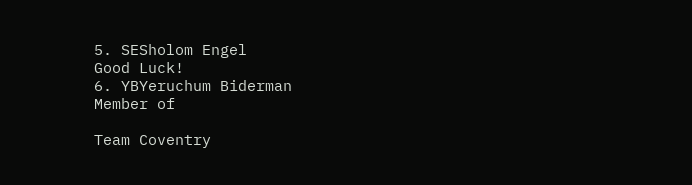5. SESholom Engel
Good Luck!
6. YBYeruchum Biderman
Member of

Team Coventry